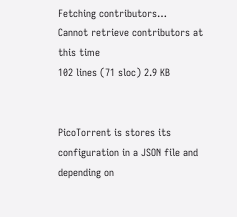Fetching contributors…
Cannot retrieve contributors at this time
102 lines (71 sloc) 2.9 KB


PicoTorrent is stores its configuration in a JSON file and depending on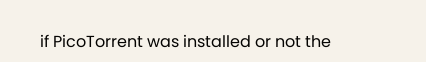if PicoTorrent was installed or not the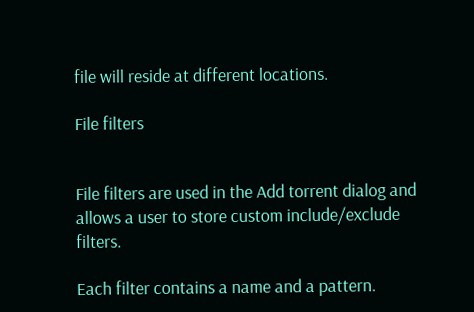file will reside at different locations.

File filters


File filters are used in the Add torrent dialog and allows a user to store custom include/exclude filters.

Each filter contains a name and a pattern.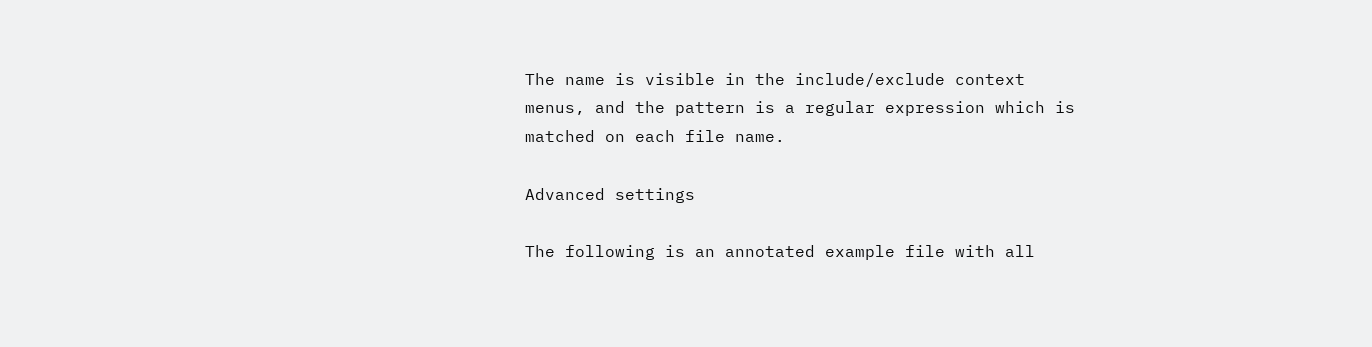The name is visible in the include/exclude context menus, and the pattern is a regular expression which is matched on each file name.

Advanced settings

The following is an annotated example file with all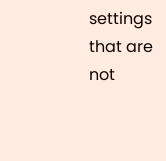settings that are not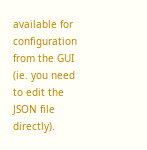available for configuration from the GUI (ie. you need to edit the JSON file directly).